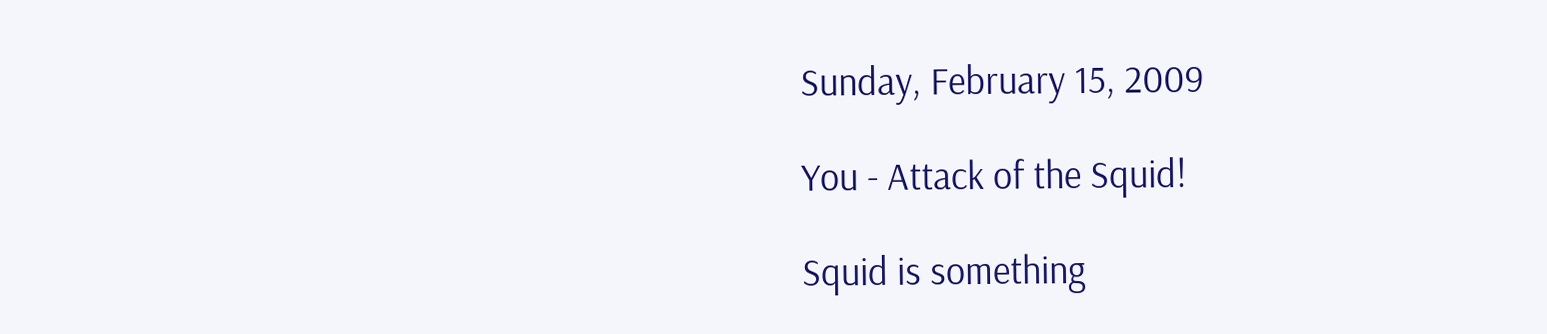Sunday, February 15, 2009

You - Attack of the Squid!

Squid is something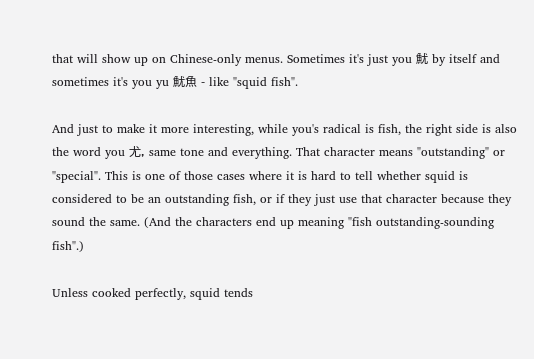that will show up on Chinese-only menus. Sometimes it's just you 魷 by itself and sometimes it's you yu 魷魚 - like "squid fish".

And just to make it more interesting, while you's radical is fish, the right side is also the word you 尤, same tone and everything. That character means "outstanding" or "special". This is one of those cases where it is hard to tell whether squid is considered to be an outstanding fish, or if they just use that character because they sound the same. (And the characters end up meaning "fish outstanding-sounding fish".)

Unless cooked perfectly, squid tends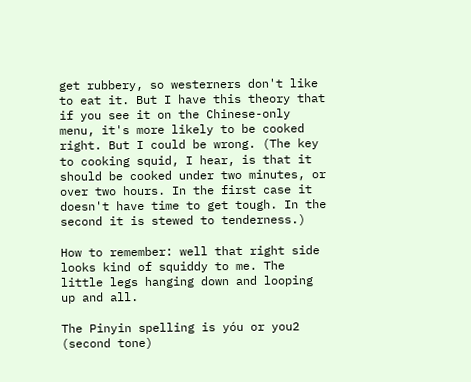get rubbery, so westerners don't like to eat it. But I have this theory that if you see it on the Chinese-only menu, it's more likely to be cooked right. But I could be wrong. (The key to cooking squid, I hear, is that it should be cooked under two minutes, or over two hours. In the first case it doesn't have time to get tough. In the second it is stewed to tenderness.)

How to remember: well that right side looks kind of squiddy to me. The little legs hanging down and looping up and all.

The Pinyin spelling is yóu or you2 (second tone)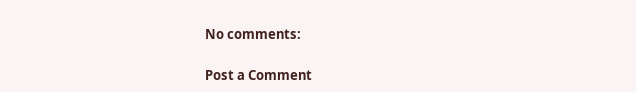No comments:

Post a Comment